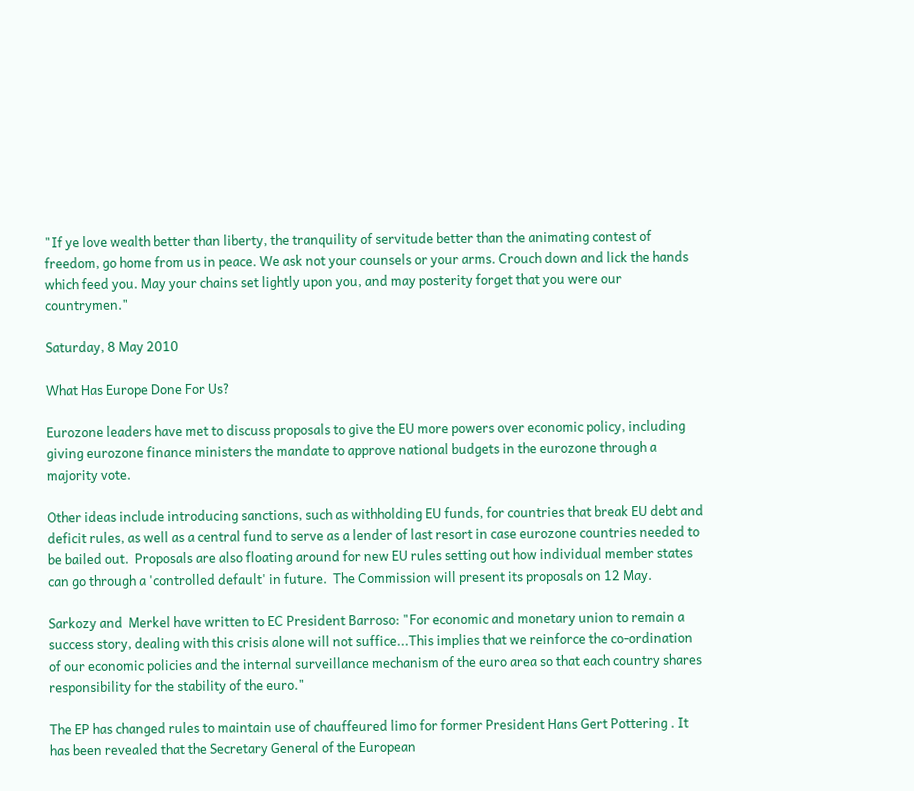"If ye love wealth better than liberty, the tranquility of servitude better than the animating contest of freedom, go home from us in peace. We ask not your counsels or your arms. Crouch down and lick the hands which feed you. May your chains set lightly upon you, and may posterity forget that you were our countrymen."

Saturday, 8 May 2010

What Has Europe Done For Us?

Eurozone leaders have met to discuss proposals to give the EU more powers over economic policy, including giving eurozone finance ministers the mandate to approve national budgets in the eurozone through a majority vote.

Other ideas include introducing sanctions, such as withholding EU funds, for countries that break EU debt and deficit rules, as well as a central fund to serve as a lender of last resort in case eurozone countries needed to be bailed out.  Proposals are also floating around for new EU rules setting out how individual member states can go through a 'controlled default' in future.  The Commission will present its proposals on 12 May.

Sarkozy and  Merkel have written to EC President Barroso: "For economic and monetary union to remain a success story, dealing with this crisis alone will not suffice...This implies that we reinforce the co-ordination of our economic policies and the internal surveillance mechanism of the euro area so that each country shares responsibility for the stability of the euro."

The EP has changed rules to maintain use of chauffeured limo for former President Hans Gert Pottering . It has been revealed that the Secretary General of the European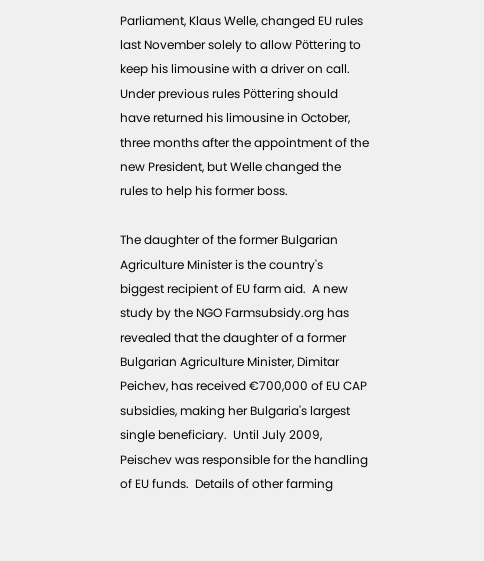Parliament, Klaus Welle, changed EU rules last November solely to allow Pöttering to keep his limousine with a driver on call.  Under previous rules Pöttering should have returned his limousine in October, three months after the appointment of the new President, but Welle changed the rules to help his former boss.

The daughter of the former Bulgarian Agriculture Minister is the country's biggest recipient of EU farm aid.  A new study by the NGO Farmsubsidy.org has revealed that the daughter of a former Bulgarian Agriculture Minister, Dimitar Peichev, has received €700,000 of EU CAP subsidies, making her Bulgaria's largest single beneficiary.  Until July 2009, Peischev was responsible for the handling of EU funds.  Details of other farming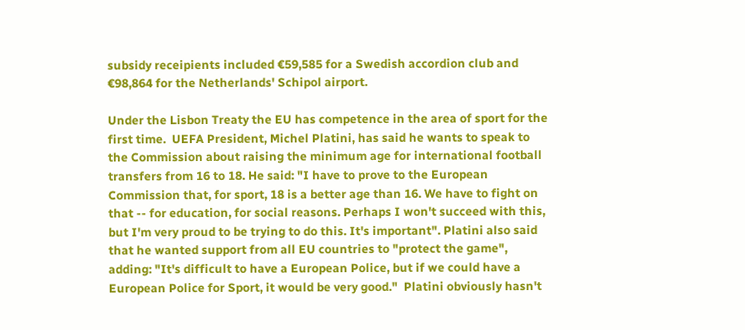subsidy receipients included €59,585 for a Swedish accordion club and €98,864 for the Netherlands' Schipol airport.

Under the Lisbon Treaty the EU has competence in the area of sport for the first time.  UEFA President, Michel Platini, has said he wants to speak to the Commission about raising the minimum age for international football transfers from 16 to 18. He said: "I have to prove to the European Commission that, for sport, 18 is a better age than 16. We have to fight on that -- for education, for social reasons. Perhaps I won't succeed with this, but I'm very proud to be trying to do this. It's important". Platini also said that he wanted support from all EU countries to "protect the game", adding: "It's difficult to have a European Police, but if we could have a European Police for Sport, it would be very good."  Platini obviously hasn't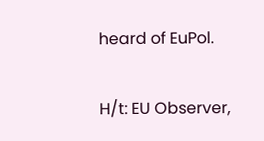heard of EuPol.

H/t: EU Observer,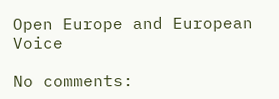Open Europe and European Voice

No comments: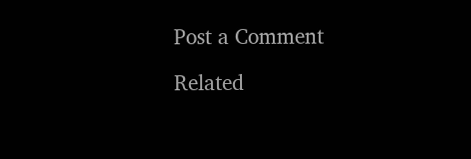Post a Comment

Related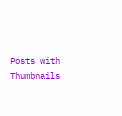Posts with Thumbnails